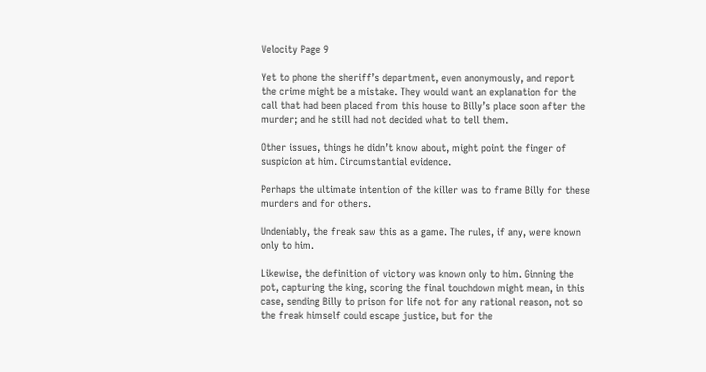Velocity Page 9

Yet to phone the sheriff’s department, even anonymously, and report the crime might be a mistake. They would want an explanation for the call that had been placed from this house to Billy’s place soon after the murder; and he still had not decided what to tell them.

Other issues, things he didn’t know about, might point the finger of suspicion at him. Circumstantial evidence.

Perhaps the ultimate intention of the killer was to frame Billy for these murders and for others.

Undeniably, the freak saw this as a game. The rules, if any, were known only to him.

Likewise, the definition of victory was known only to him. Ginning the pot, capturing the king, scoring the final touchdown might mean, in this case, sending Billy to prison for life not for any rational reason, not so the freak himself could escape justice, but for the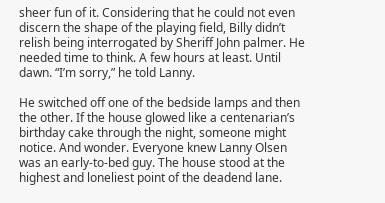sheer fun of it. Considering that he could not even discern the shape of the playing field, Billy didn’t relish being interrogated by Sheriff John palmer. He needed time to think. A few hours at least. Until dawn. “I’m sorry,” he told Lanny.

He switched off one of the bedside lamps and then the other. If the house glowed like a centenarian’s birthday cake through the night, someone might notice. And wonder. Everyone knew Lanny Olsen was an early-to-bed guy. The house stood at the highest and loneliest point of the deadend lane.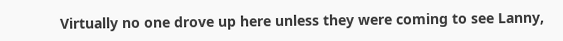Virtually no one drove up here unless they were coming to see Lanny,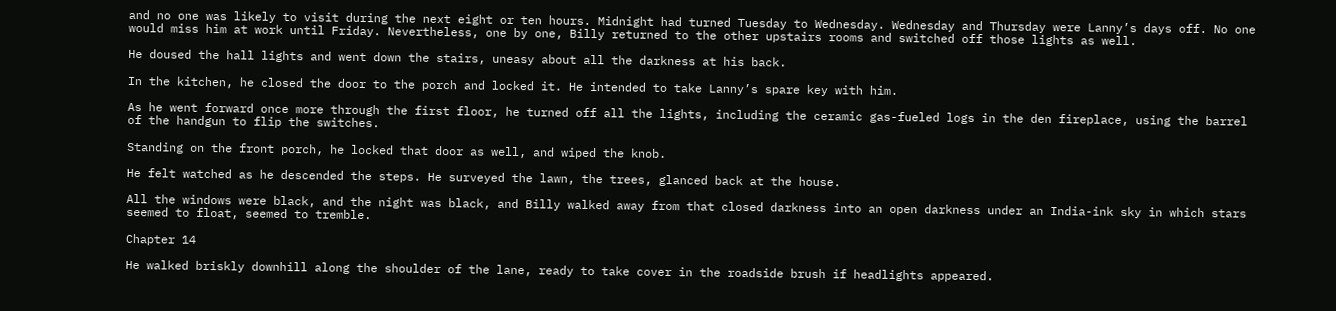and no one was likely to visit during the next eight or ten hours. Midnight had turned Tuesday to Wednesday. Wednesday and Thursday were Lanny’s days off. No one would miss him at work until Friday. Nevertheless, one by one, Billy returned to the other upstairs rooms and switched off those lights as well.

He doused the hall lights and went down the stairs, uneasy about all the darkness at his back.

In the kitchen, he closed the door to the porch and locked it. He intended to take Lanny’s spare key with him.

As he went forward once more through the first floor, he turned off all the lights, including the ceramic gas-fueled logs in the den fireplace, using the barrel of the handgun to flip the switches.

Standing on the front porch, he locked that door as well, and wiped the knob.

He felt watched as he descended the steps. He surveyed the lawn, the trees, glanced back at the house.

All the windows were black, and the night was black, and Billy walked away from that closed darkness into an open darkness under an India-ink sky in which stars seemed to float, seemed to tremble.

Chapter 14

He walked briskly downhill along the shoulder of the lane, ready to take cover in the roadside brush if headlights appeared.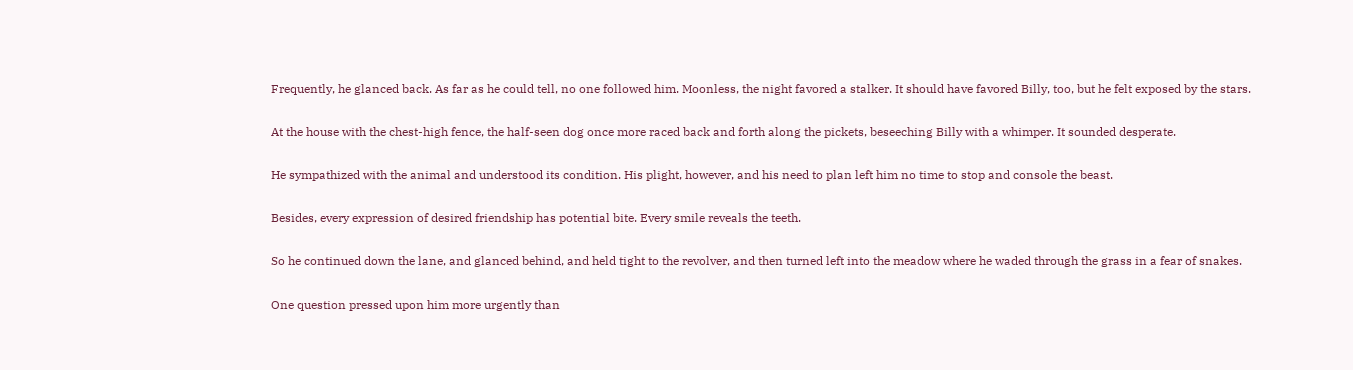Frequently, he glanced back. As far as he could tell, no one followed him. Moonless, the night favored a stalker. It should have favored Billy, too, but he felt exposed by the stars.

At the house with the chest-high fence, the half-seen dog once more raced back and forth along the pickets, beseeching Billy with a whimper. It sounded desperate.

He sympathized with the animal and understood its condition. His plight, however, and his need to plan left him no time to stop and console the beast.

Besides, every expression of desired friendship has potential bite. Every smile reveals the teeth.

So he continued down the lane, and glanced behind, and held tight to the revolver, and then turned left into the meadow where he waded through the grass in a fear of snakes.

One question pressed upon him more urgently than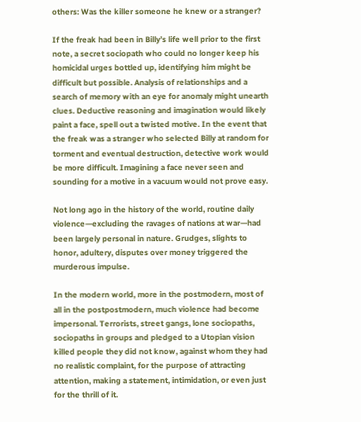others: Was the killer someone he knew or a stranger?

If the freak had been in Billy’s life well prior to the first note, a secret sociopath who could no longer keep his homicidal urges bottled up, identifying him might be difficult but possible. Analysis of relationships and a search of memory with an eye for anomaly might unearth clues. Deductive reasoning and imagination would likely paint a face, spell out a twisted motive. In the event that the freak was a stranger who selected Billy at random for torment and eventual destruction, detective work would be more difficult. Imagining a face never seen and sounding for a motive in a vacuum would not prove easy.

Not long ago in the history of the world, routine daily violence—excluding the ravages of nations at war—had been largely personal in nature. Grudges, slights to honor, adultery, disputes over money triggered the murderous impulse.

In the modern world, more in the postmodern, most of all in the postpostmodern, much violence had become impersonal. Terrorists, street gangs, lone sociopaths, sociopaths in groups and pledged to a Utopian vision killed people they did not know, against whom they had no realistic complaint, for the purpose of attracting attention, making a statement, intimidation, or even just for the thrill of it.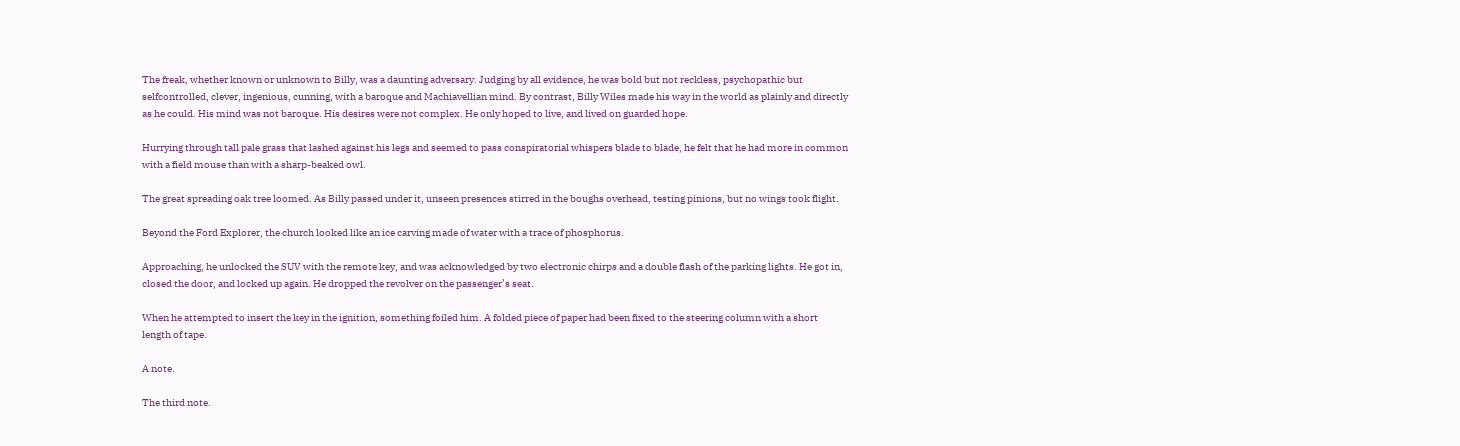The freak, whether known or unknown to Billy, was a daunting adversary. Judging by all evidence, he was bold but not reckless, psychopathic but selfcontrolled, clever, ingenious, cunning, with a baroque and Machiavellian mind. By contrast, Billy Wiles made his way in the world as plainly and directly as he could. His mind was not baroque. His desires were not complex. He only hoped to live, and lived on guarded hope.

Hurrying through tall pale grass that lashed against his legs and seemed to pass conspiratorial whispers blade to blade, he felt that he had more in common with a field mouse than with a sharp-beaked owl.

The great spreading oak tree loomed. As Billy passed under it, unseen presences stirred in the boughs overhead, testing pinions, but no wings took flight.

Beyond the Ford Explorer, the church looked like an ice carving made of water with a trace of phosphorus.

Approaching, he unlocked the SUV with the remote key, and was acknowledged by two electronic chirps and a double flash of the parking lights. He got in, closed the door, and locked up again. He dropped the revolver on the passenger’s seat.

When he attempted to insert the key in the ignition, something foiled him. A folded piece of paper had been fixed to the steering column with a short length of tape.

A note.

The third note.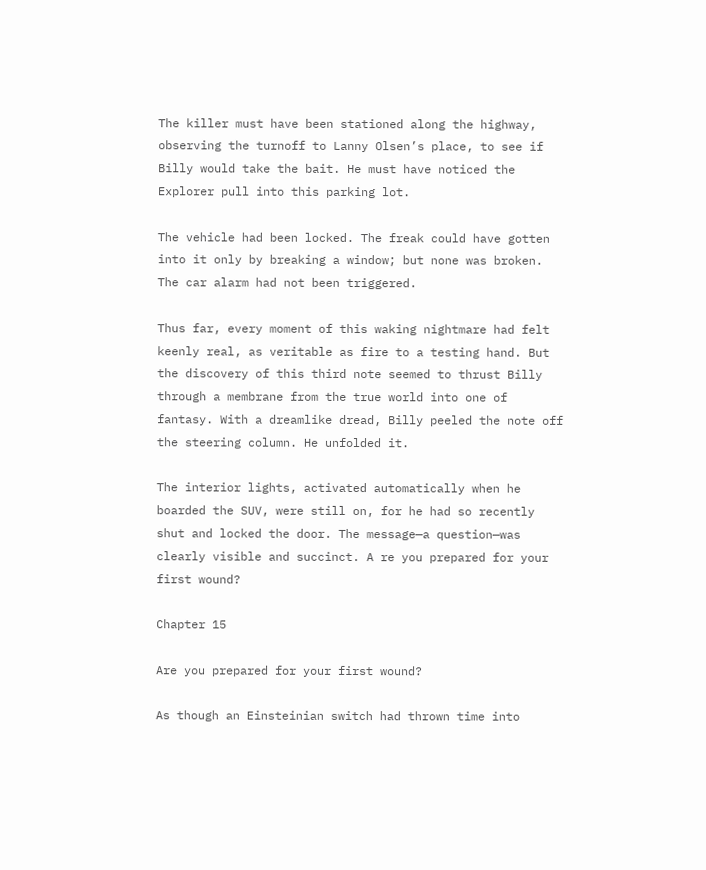The killer must have been stationed along the highway, observing the turnoff to Lanny Olsen’s place, to see if Billy would take the bait. He must have noticed the Explorer pull into this parking lot.

The vehicle had been locked. The freak could have gotten into it only by breaking a window; but none was broken. The car alarm had not been triggered.

Thus far, every moment of this waking nightmare had felt keenly real, as veritable as fire to a testing hand. But the discovery of this third note seemed to thrust Billy through a membrane from the true world into one of fantasy. With a dreamlike dread, Billy peeled the note off the steering column. He unfolded it.

The interior lights, activated automatically when he boarded the SUV, were still on, for he had so recently shut and locked the door. The message—a question—was clearly visible and succinct. A re you prepared for your first wound?

Chapter 15

Are you prepared for your first wound?

As though an Einsteinian switch had thrown time into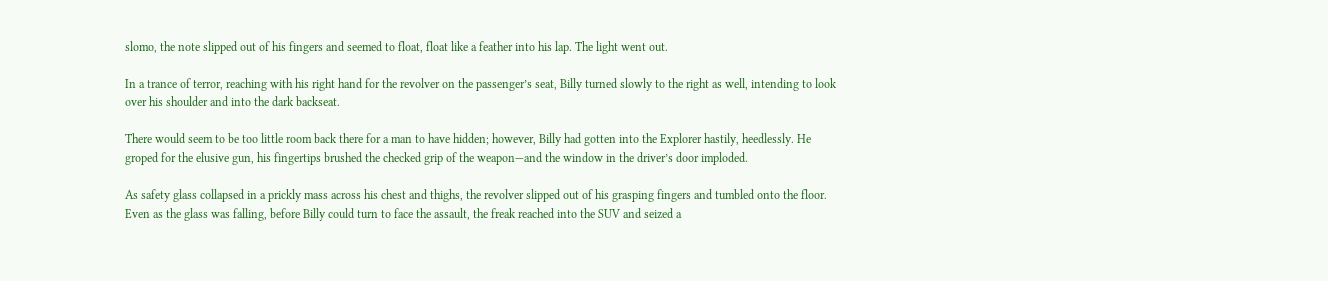slomo, the note slipped out of his fingers and seemed to float, float like a feather into his lap. The light went out.

In a trance of terror, reaching with his right hand for the revolver on the passenger’s seat, Billy turned slowly to the right as well, intending to look over his shoulder and into the dark backseat.

There would seem to be too little room back there for a man to have hidden; however, Billy had gotten into the Explorer hastily, heedlessly. He groped for the elusive gun, his fingertips brushed the checked grip of the weapon—and the window in the driver’s door imploded.

As safety glass collapsed in a prickly mass across his chest and thighs, the revolver slipped out of his grasping fingers and tumbled onto the floor. Even as the glass was falling, before Billy could turn to face the assault, the freak reached into the SUV and seized a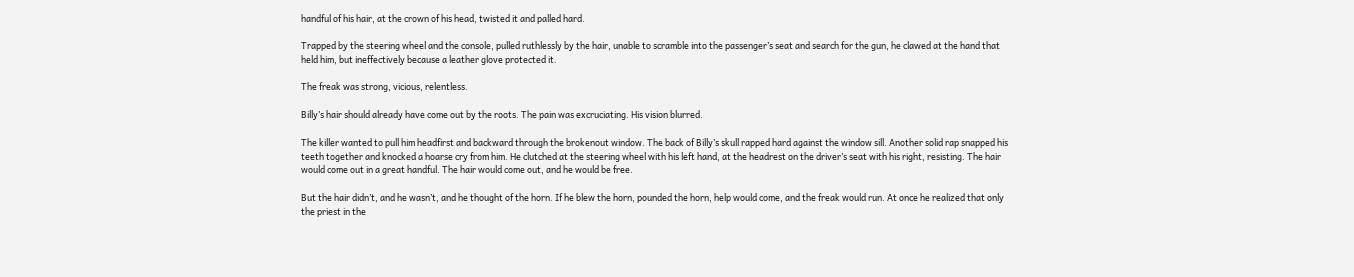handful of his hair, at the crown of his head, twisted it and palled hard.

Trapped by the steering wheel and the console, pulled ruthlessly by the hair, unable to scramble into the passenger’s seat and search for the gun, he clawed at the hand that held him, but ineffectively because a leather glove protected it.

The freak was strong, vicious, relentless.

Billy’s hair should already have come out by the roots. The pain was excruciating. His vision blurred.

The killer wanted to pull him headfirst and backward through the brokenout window. The back of Billy’s skull rapped hard against the window sill. Another solid rap snapped his teeth together and knocked a hoarse cry from him. He clutched at the steering wheel with his left hand, at the headrest on the driver’s seat with his right, resisting. The hair would come out in a great handful. The hair would come out, and he would be free.

But the hair didn’t, and he wasn’t, and he thought of the horn. If he blew the horn, pounded the horn, help would come, and the freak would run. At once he realized that only the priest in the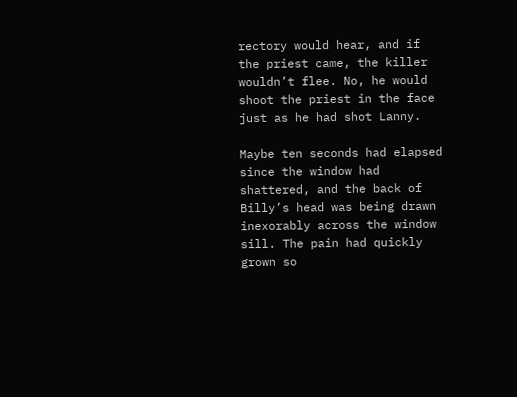rectory would hear, and if the priest came, the killer wouldn’t flee. No, he would shoot the priest in the face just as he had shot Lanny.

Maybe ten seconds had elapsed since the window had shattered, and the back of Billy’s head was being drawn inexorably across the window sill. The pain had quickly grown so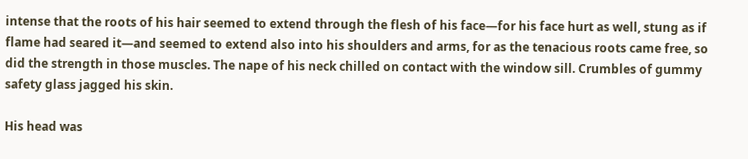intense that the roots of his hair seemed to extend through the flesh of his face—for his face hurt as well, stung as if flame had seared it—and seemed to extend also into his shoulders and arms, for as the tenacious roots came free, so did the strength in those muscles. The nape of his neck chilled on contact with the window sill. Crumbles of gummy safety glass jagged his skin.

His head was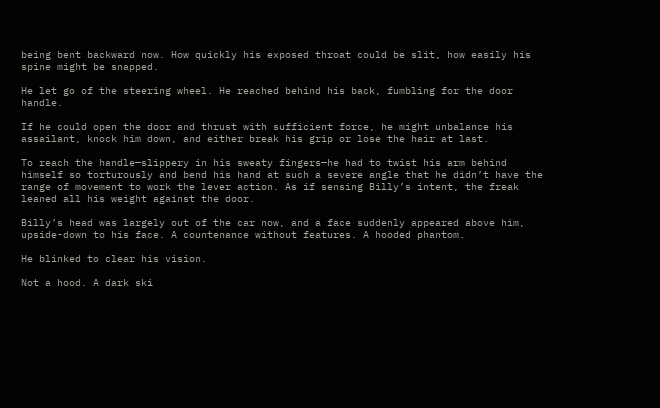being bent backward now. How quickly his exposed throat could be slit, how easily his spine might be snapped.

He let go of the steering wheel. He reached behind his back, fumbling for the door handle.

If he could open the door and thrust with sufficient force, he might unbalance his assailant, knock him down, and either break his grip or lose the hair at last.

To reach the handle—slippery in his sweaty fingers—he had to twist his arm behind himself so torturously and bend his hand at such a severe angle that he didn’t have the range of movement to work the lever action. As if sensing Billy’s intent, the freak leaned all his weight against the door.

Billy’s head was largely out of the car now, and a face suddenly appeared above him, upside-down to his face. A countenance without features. A hooded phantom.

He blinked to clear his vision.

Not a hood. A dark ski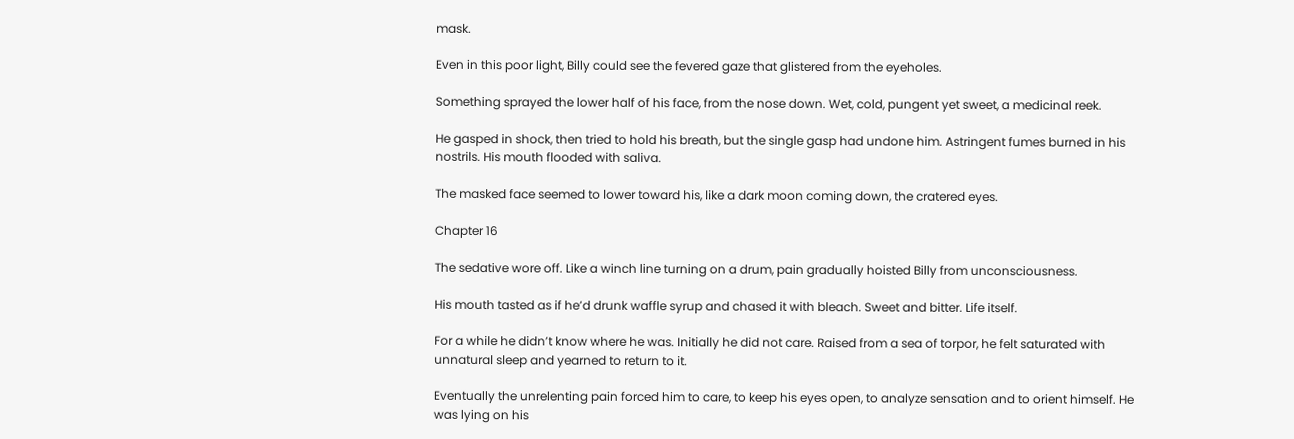mask.

Even in this poor light, Billy could see the fevered gaze that glistered from the eyeholes.

Something sprayed the lower half of his face, from the nose down. Wet, cold, pungent yet sweet, a medicinal reek.

He gasped in shock, then tried to hold his breath, but the single gasp had undone him. Astringent fumes burned in his nostrils. His mouth flooded with saliva.

The masked face seemed to lower toward his, like a dark moon coming down, the cratered eyes.

Chapter 16

The sedative wore off. Like a winch line turning on a drum, pain gradually hoisted Billy from unconsciousness.

His mouth tasted as if he’d drunk waffle syrup and chased it with bleach. Sweet and bitter. Life itself.

For a while he didn’t know where he was. Initially he did not care. Raised from a sea of torpor, he felt saturated with unnatural sleep and yearned to return to it.

Eventually the unrelenting pain forced him to care, to keep his eyes open, to analyze sensation and to orient himself. He was lying on his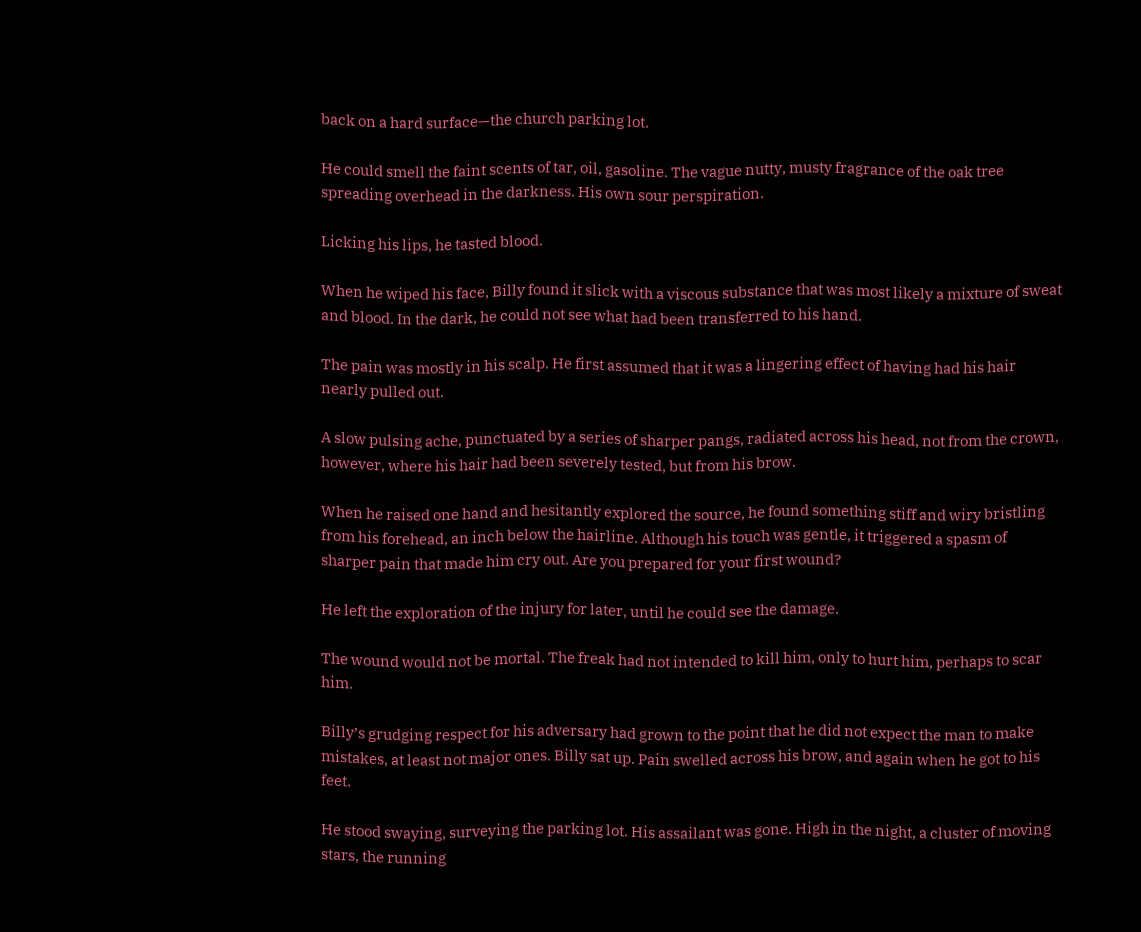back on a hard surface—the church parking lot.

He could smell the faint scents of tar, oil, gasoline. The vague nutty, musty fragrance of the oak tree spreading overhead in the darkness. His own sour perspiration.

Licking his lips, he tasted blood.

When he wiped his face, Billy found it slick with a viscous substance that was most likely a mixture of sweat and blood. In the dark, he could not see what had been transferred to his hand.

The pain was mostly in his scalp. He first assumed that it was a lingering effect of having had his hair nearly pulled out.

A slow pulsing ache, punctuated by a series of sharper pangs, radiated across his head, not from the crown, however, where his hair had been severely tested, but from his brow.

When he raised one hand and hesitantly explored the source, he found something stiff and wiry bristling from his forehead, an inch below the hairline. Although his touch was gentle, it triggered a spasm of sharper pain that made him cry out. Are you prepared for your first wound?

He left the exploration of the injury for later, until he could see the damage.

The wound would not be mortal. The freak had not intended to kill him, only to hurt him, perhaps to scar him.

Billy’s grudging respect for his adversary had grown to the point that he did not expect the man to make mistakes, at least not major ones. Billy sat up. Pain swelled across his brow, and again when he got to his feet.

He stood swaying, surveying the parking lot. His assailant was gone. High in the night, a cluster of moving stars, the running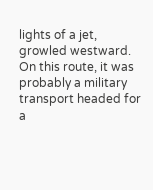lights of a jet, growled westward. On this route, it was probably a military transport headed for a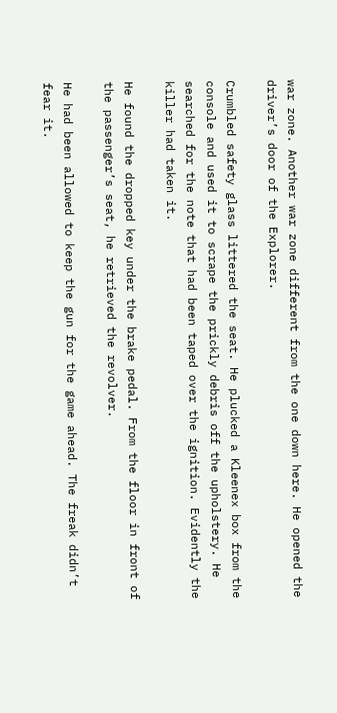war zone. Another war zone different from the one down here. He opened the driver’s door of the Explorer.

Crumbled safety glass littered the seat. He plucked a Kleenex box from the console and used it to scrape the prickly debris off the upholstery. He searched for the note that had been taped over the ignition. Evidently the killer had taken it.

He found the dropped key under the brake pedal. From the floor in front of the passenger’s seat, he retrieved the revolver.

He had been allowed to keep the gun for the game ahead. The freak didn’t fear it.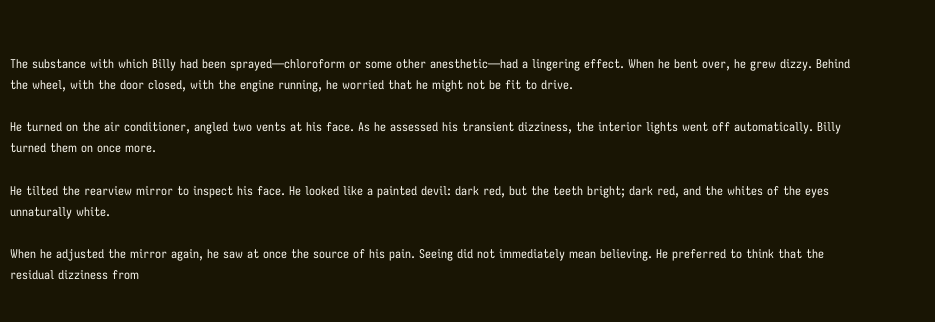The substance with which Billy had been sprayed—chloroform or some other anesthetic—had a lingering effect. When he bent over, he grew dizzy. Behind the wheel, with the door closed, with the engine running, he worried that he might not be fit to drive.

He turned on the air conditioner, angled two vents at his face. As he assessed his transient dizziness, the interior lights went off automatically. Billy turned them on once more.

He tilted the rearview mirror to inspect his face. He looked like a painted devil: dark red, but the teeth bright; dark red, and the whites of the eyes unnaturally white.

When he adjusted the mirror again, he saw at once the source of his pain. Seeing did not immediately mean believing. He preferred to think that the residual dizziness from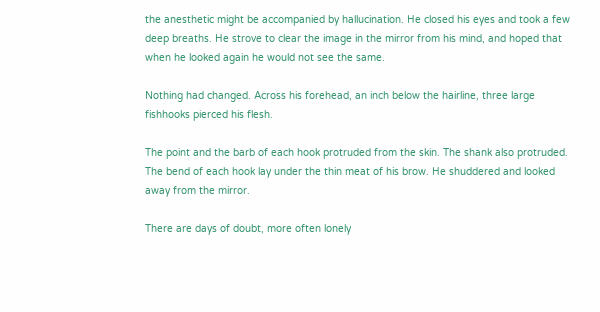the anesthetic might be accompanied by hallucination. He closed his eyes and took a few deep breaths. He strove to clear the image in the mirror from his mind, and hoped that when he looked again he would not see the same.

Nothing had changed. Across his forehead, an inch below the hairline, three large fishhooks pierced his flesh.

The point and the barb of each hook protruded from the skin. The shank also protruded. The bend of each hook lay under the thin meat of his brow. He shuddered and looked away from the mirror.

There are days of doubt, more often lonely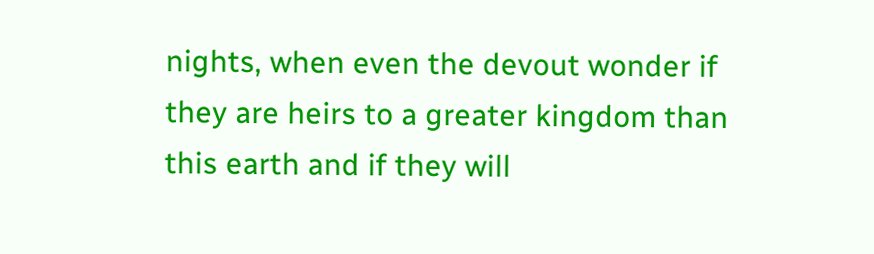nights, when even the devout wonder if they are heirs to a greater kingdom than this earth and if they will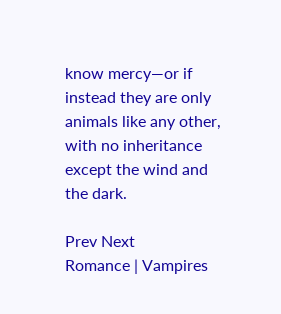know mercy—or if instead they are only animals like any other, with no inheritance except the wind and the dark.

Prev Next
Romance | Vampires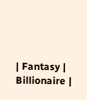| Fantasy | Billionaire |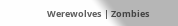Werewolves | Zombies